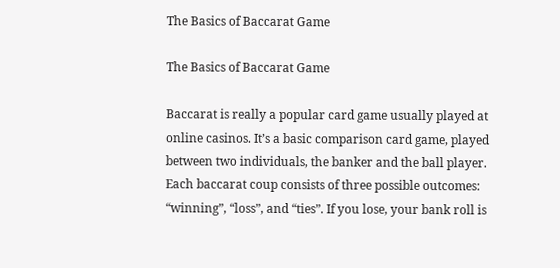The Basics of Baccarat Game

The Basics of Baccarat Game

Baccarat is really a popular card game usually played at online casinos. It’s a basic comparison card game, played between two individuals, the banker and the ball player. Each baccarat coup consists of three possible outcomes: “winning”, “loss”, and “ties”. If you lose, your bank roll is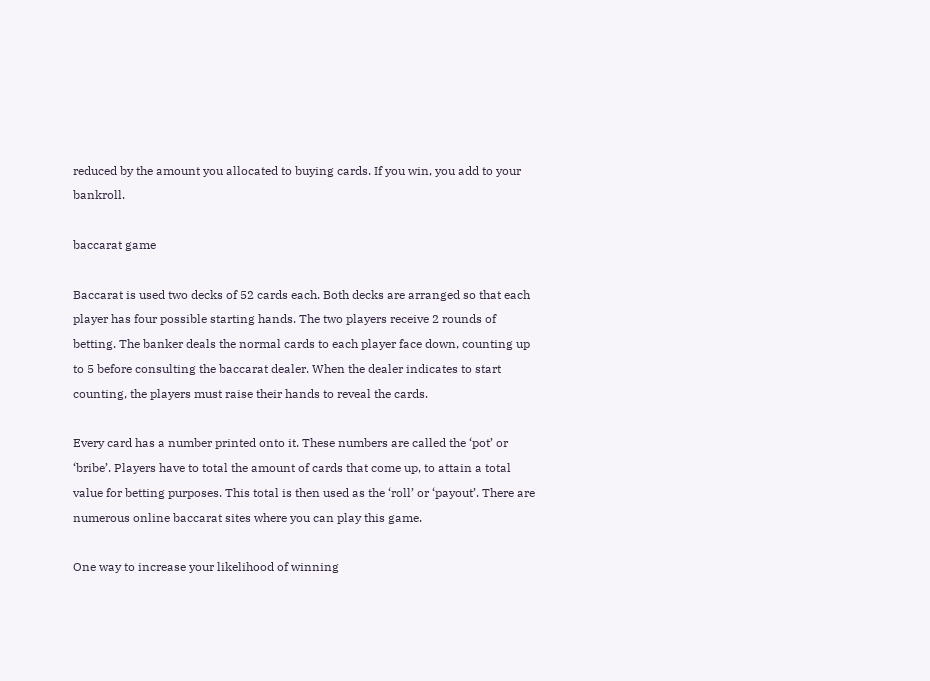reduced by the amount you allocated to buying cards. If you win, you add to your bankroll.

baccarat game

Baccarat is used two decks of 52 cards each. Both decks are arranged so that each player has four possible starting hands. The two players receive 2 rounds of betting. The banker deals the normal cards to each player face down, counting up to 5 before consulting the baccarat dealer. When the dealer indicates to start counting, the players must raise their hands to reveal the cards.

Every card has a number printed onto it. These numbers are called the ‘pot’ or ‘bribe’. Players have to total the amount of cards that come up, to attain a total value for betting purposes. This total is then used as the ‘roll’ or ‘payout’. There are numerous online baccarat sites where you can play this game.

One way to increase your likelihood of winning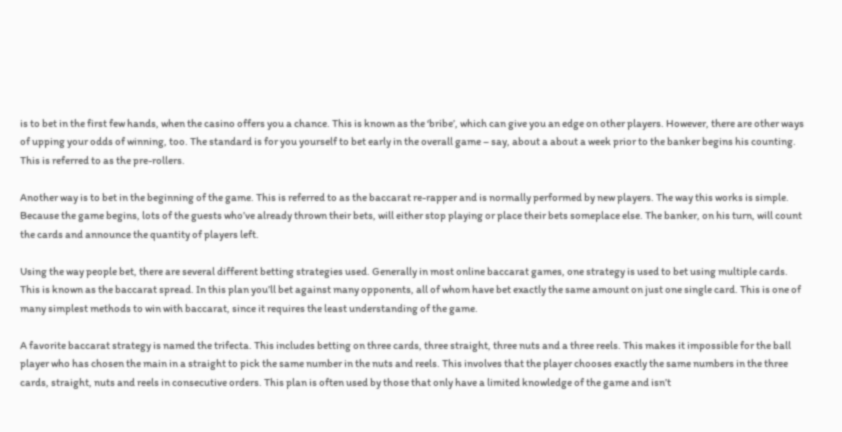is to bet in the first few hands, when the casino offers you a chance. This is known as the ‘bribe’, which can give you an edge on other players. However, there are other ways of upping your odds of winning, too. The standard is for you yourself to bet early in the overall game – say, about a about a week prior to the banker begins his counting. This is referred to as the pre-rollers.

Another way is to bet in the beginning of the game. This is referred to as the baccarat re-rapper and is normally performed by new players. The way this works is simple. Because the game begins, lots of the guests who’ve already thrown their bets, will either stop playing or place their bets someplace else. The banker, on his turn, will count the cards and announce the quantity of players left.

Using the way people bet, there are several different betting strategies used. Generally in most online baccarat games, one strategy is used to bet using multiple cards. This is known as the baccarat spread. In this plan you’ll bet against many opponents, all of whom have bet exactly the same amount on just one single card. This is one of many simplest methods to win with baccarat, since it requires the least understanding of the game.

A favorite baccarat strategy is named the trifecta. This includes betting on three cards, three straight, three nuts and a three reels. This makes it impossible for the ball player who has chosen the main in a straight to pick the same number in the nuts and reels. This involves that the player chooses exactly the same numbers in the three cards, straight, nuts and reels in consecutive orders. This plan is often used by those that only have a limited knowledge of the game and isn’t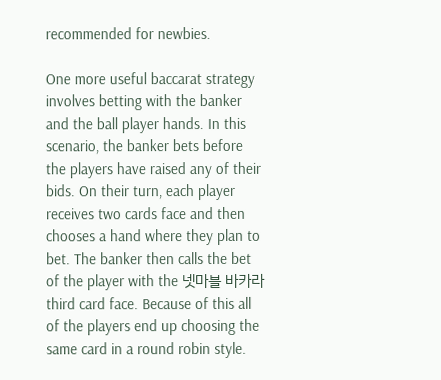recommended for newbies.

One more useful baccarat strategy involves betting with the banker and the ball player hands. In this scenario, the banker bets before the players have raised any of their bids. On their turn, each player receives two cards face and then chooses a hand where they plan to bet. The banker then calls the bet of the player with the 넷마블 바카라 third card face. Because of this all of the players end up choosing the same card in a round robin style.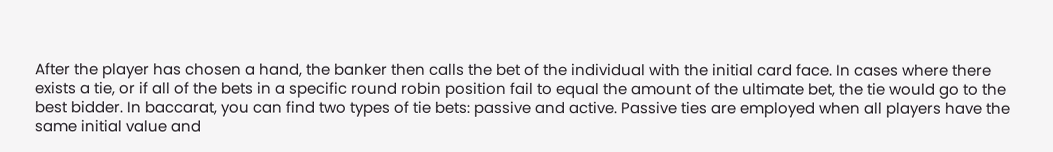After the player has chosen a hand, the banker then calls the bet of the individual with the initial card face. In cases where there exists a tie, or if all of the bets in a specific round robin position fail to equal the amount of the ultimate bet, the tie would go to the best bidder. In baccarat, you can find two types of tie bets: passive and active. Passive ties are employed when all players have the same initial value and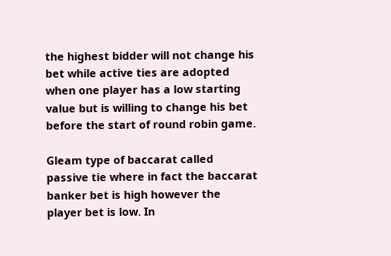the highest bidder will not change his bet while active ties are adopted when one player has a low starting value but is willing to change his bet before the start of round robin game.

Gleam type of baccarat called passive tie where in fact the baccarat banker bet is high however the player bet is low. In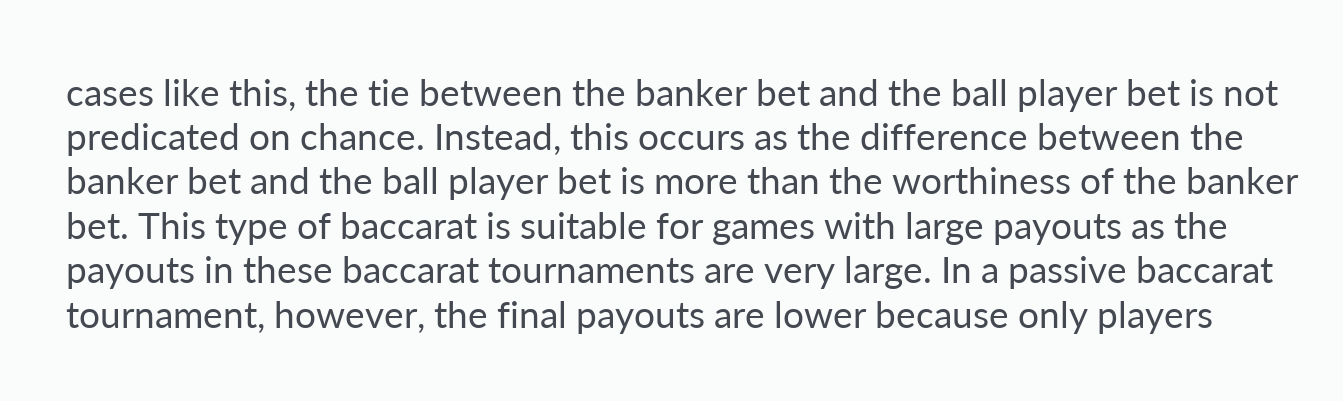cases like this, the tie between the banker bet and the ball player bet is not predicated on chance. Instead, this occurs as the difference between the banker bet and the ball player bet is more than the worthiness of the banker bet. This type of baccarat is suitable for games with large payouts as the payouts in these baccarat tournaments are very large. In a passive baccarat tournament, however, the final payouts are lower because only players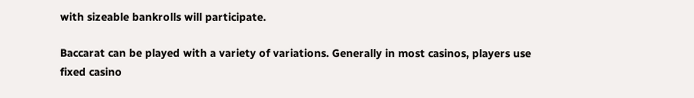with sizeable bankrolls will participate.

Baccarat can be played with a variety of variations. Generally in most casinos, players use fixed casino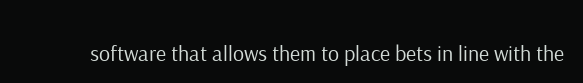software that allows them to place bets in line with the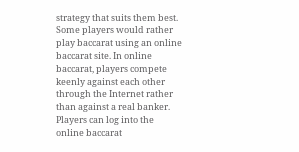strategy that suits them best. Some players would rather play baccarat using an online baccarat site. In online baccarat, players compete keenly against each other through the Internet rather than against a real banker. Players can log into the online baccarat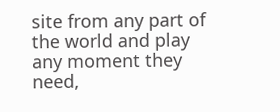site from any part of the world and play any moment they need,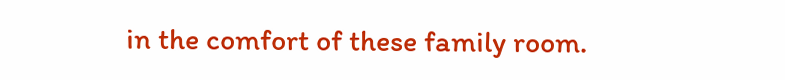in the comfort of these family room.